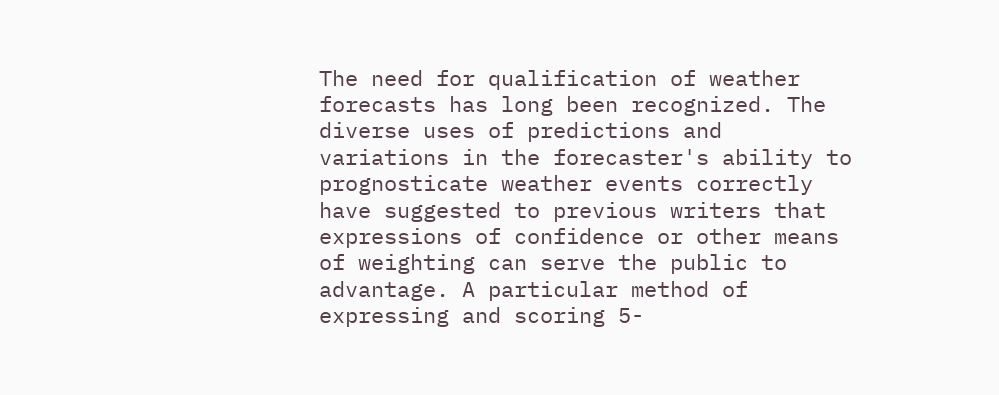The need for qualification of weather forecasts has long been recognized. The diverse uses of predictions and variations in the forecaster's ability to prognosticate weather events correctly have suggested to previous writers that expressions of confidence or other means of weighting can serve the public to advantage. A particular method of expressing and scoring 5-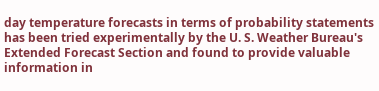day temperature forecasts in terms of probability statements has been tried experimentally by the U. S. Weather Bureau's Extended Forecast Section and found to provide valuable information in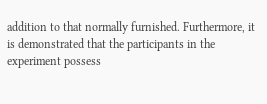addition to that normally furnished. Furthermore, it is demonstrated that the participants in the experiment possess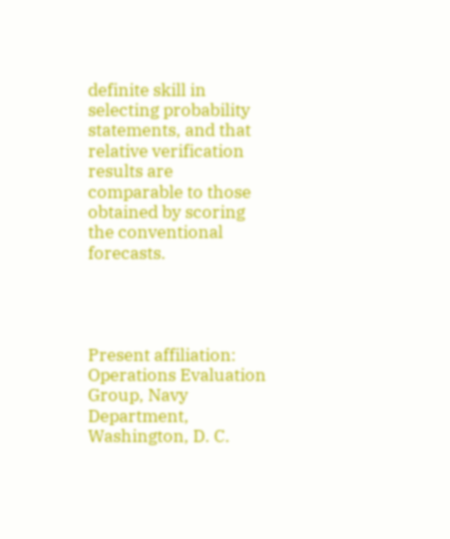definite skill in selecting probability statements, and that relative verification results are comparable to those obtained by scoring the conventional forecasts.




Present affiliation: Operations Evaluation Group, Navy Department, Washington, D. C.